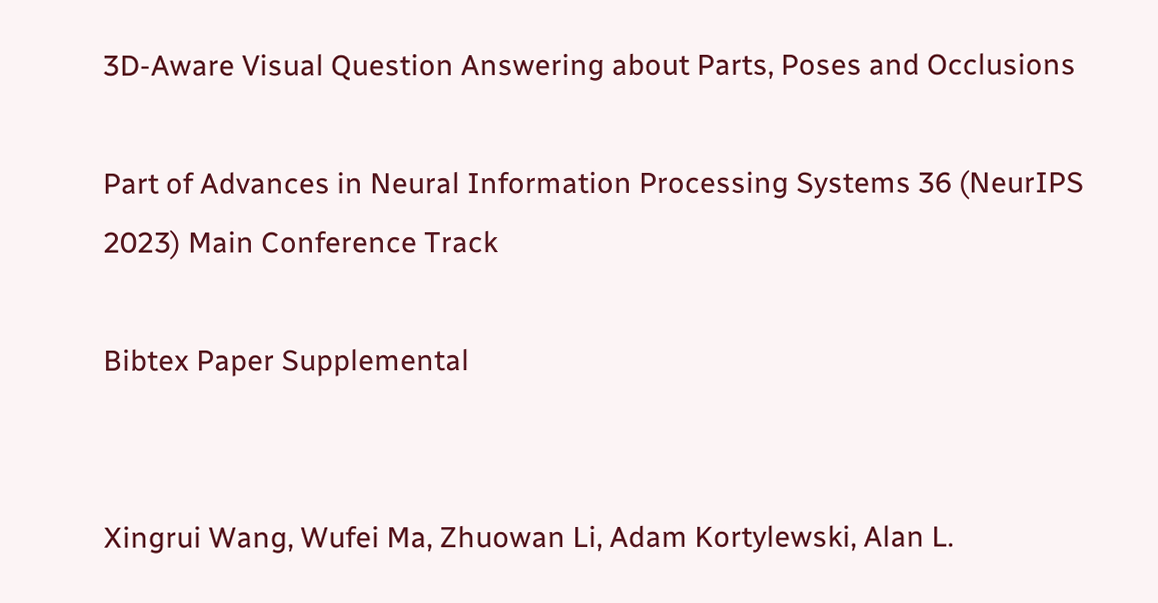3D-Aware Visual Question Answering about Parts, Poses and Occlusions

Part of Advances in Neural Information Processing Systems 36 (NeurIPS 2023) Main Conference Track

Bibtex Paper Supplemental


Xingrui Wang, Wufei Ma, Zhuowan Li, Adam Kortylewski, Alan L.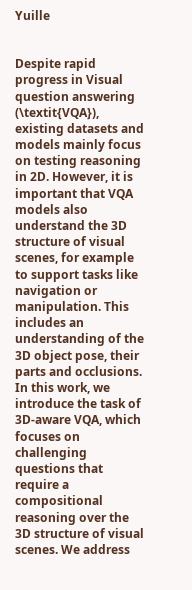Yuille


Despite rapid progress in Visual question answering (\textit{VQA}), existing datasets and models mainly focus on testing reasoning in 2D. However, it is important that VQA models also understand the 3D structure of visual scenes, for example to support tasks like navigation or manipulation. This includes an understanding of the 3D object pose, their parts and occlusions. In this work, we introduce the task of 3D-aware VQA, which focuses on challenging questions that require a compositional reasoning over the 3D structure of visual scenes. We address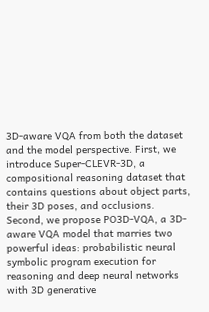3D-aware VQA from both the dataset and the model perspective. First, we introduce Super-CLEVR-3D, a compositional reasoning dataset that contains questions about object parts, their 3D poses, and occlusions. Second, we propose PO3D-VQA, a 3D-aware VQA model that marries two powerful ideas: probabilistic neural symbolic program execution for reasoning and deep neural networks with 3D generative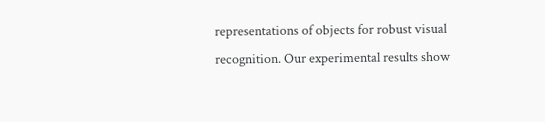representations of objects for robust visual recognition. Our experimental results show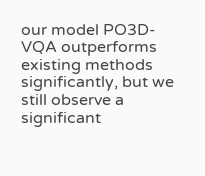our model PO3D-VQA outperforms existing methods significantly, but we still observe a significant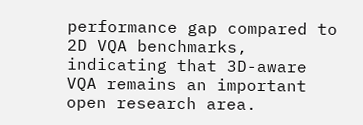performance gap compared to 2D VQA benchmarks, indicating that 3D-aware VQA remains an important open research area.